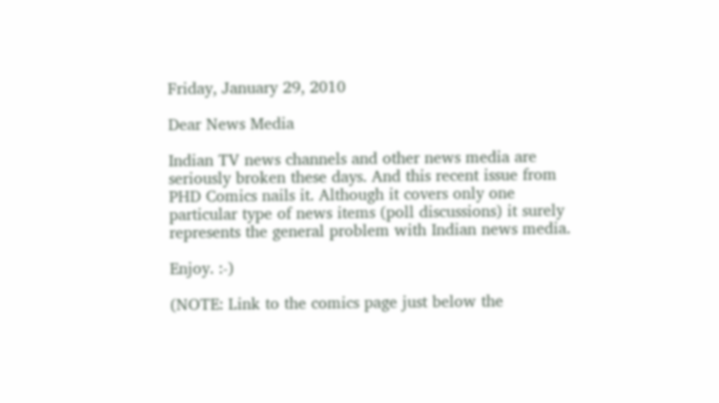Friday, January 29, 2010

Dear News Media

Indian TV news channels and other news media are seriously broken these days. And this recent issue from PHD Comics nails it. Although it covers only one particular type of news items (poll discussions) it surely represents the general problem with Indian news media.

Enjoy. :-)

(NOTE: Link to the comics page just below the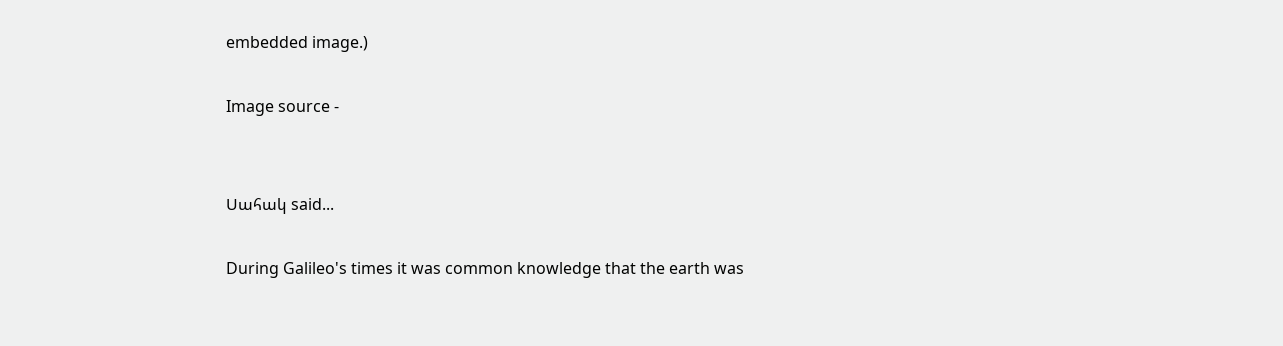embedded image.)

Image source -


Սահակ said...

During Galileo's times it was common knowledge that the earth was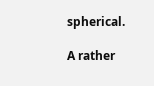spherical.

A rather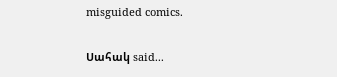misguided comics.

Սահակ said...